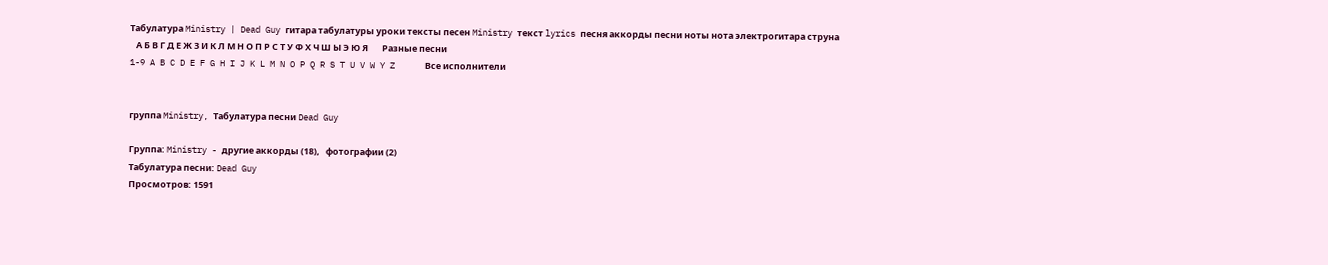Табулатура Ministry | Dead Guy гитара табулатуры уроки тексты песен Ministry текст lyrics песня аккорды песни ноты нота электрогитара струна
   А Б В Г Д Е Ж З И К Л М Н О П Р С Т У Ф Х Ч Ш Ы Э Ю Я       Разные песни
1-9 A B C D E F G H I J K L M N O P Q R S T U V W Y Z      Все исполнители


группа Ministry, Табулатура песни Dead Guy

Группа: Ministry - другие аккорды (18),   фотографии (2)
Табулатура песни: Dead Guy
Просмотров: 1591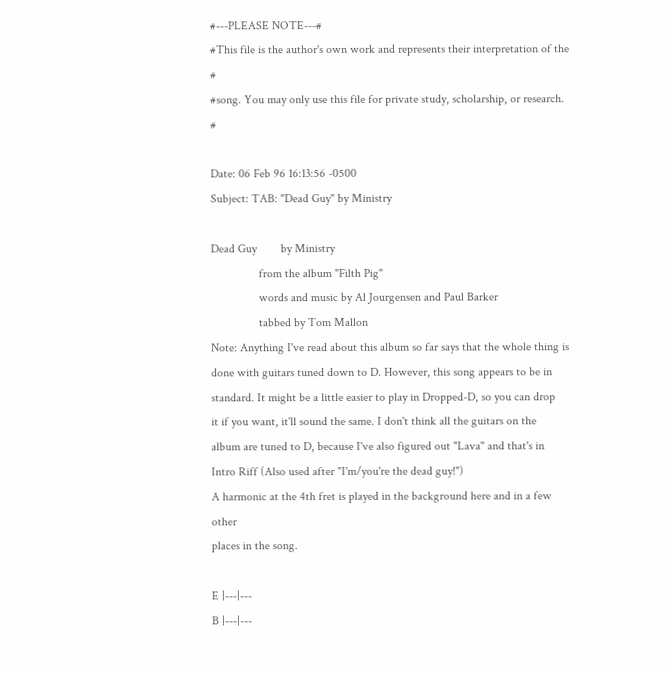#---PLEASE NOTE---#
#This file is the author's own work and represents their interpretation of the #
#song. You may only use this file for private study, scholarship, or research. #

Date: 06 Feb 96 16:13:56 -0500
Subject: TAB: "Dead Guy" by Ministry

Dead Guy        by Ministry
                from the album "Filth Pig"
                words and music by Al Jourgensen and Paul Barker
                tabbed by Tom Mallon
Note: Anything I've read about this album so far says that the whole thing is
done with guitars tuned down to D. However, this song appears to be in
standard. It might be a little easier to play in Dropped-D, so you can drop
it if you want, it'll sound the same. I don't think all the guitars on the
album are tuned to D, because I've also figured out "Lava" and that's in
Intro Riff (Also used after "I'm/you're the dead guy!")
A harmonic at the 4th fret is played in the background here and in a few other
places in the song.

E |---|---
B |---|---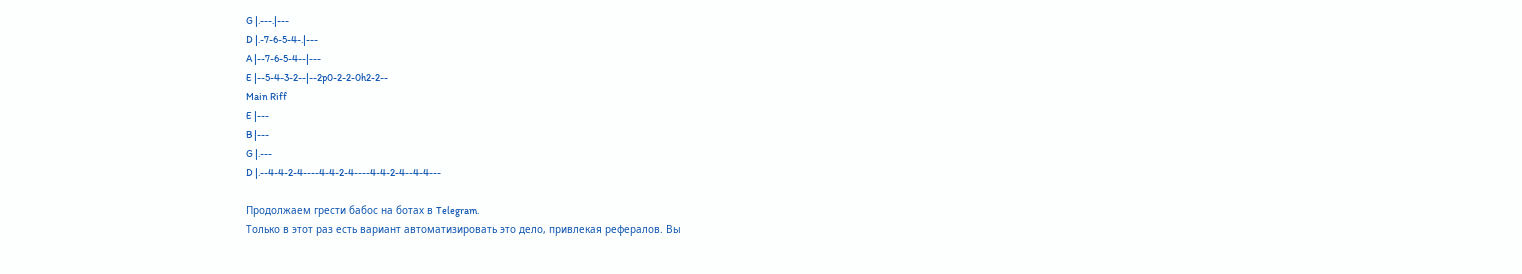G |.---.|---
D |.-7-6-5-4-.|---
A |--7-6-5-4--|---
E |--5-4-3-2--|--2p0-2-2-0h2-2--
Main Riff
E |---
B |---
G |.---
D |.--4-4-2-4----4-4-2-4----4-4-2-4--4-4---

Продолжаем грести бабос на ботах в Telegram.
Только в этот раз есть вариант автоматизировать это дело, привлекая рефералов. Вы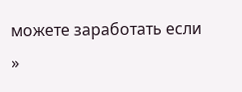можете заработать если »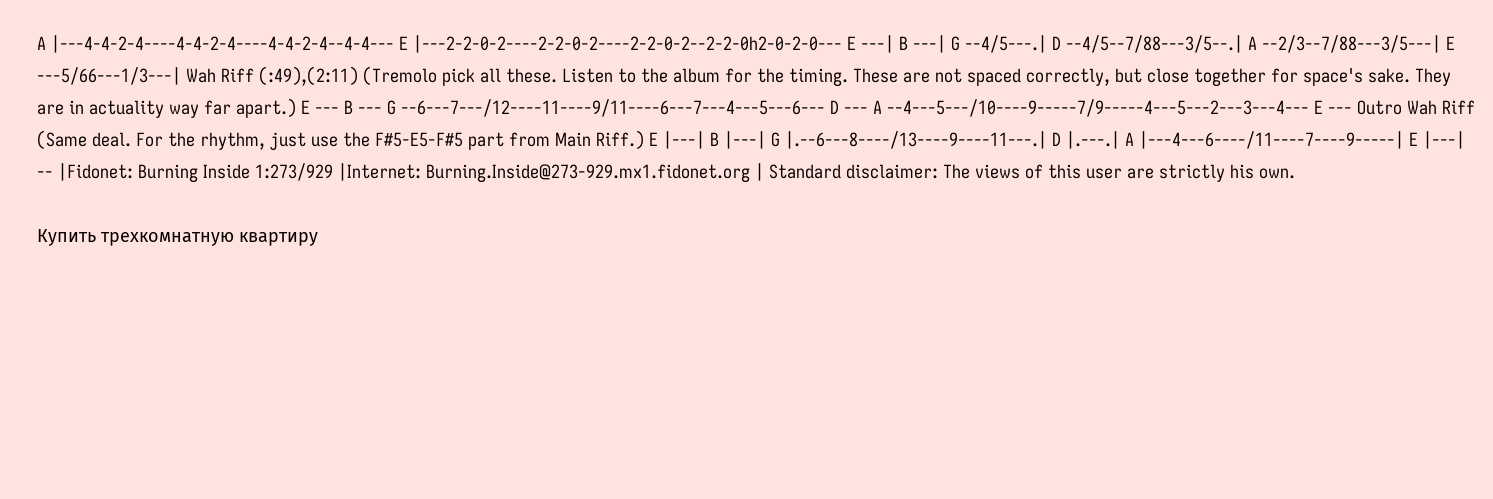A |---4-4-2-4----4-4-2-4----4-4-2-4--4-4--- E |---2-2-0-2----2-2-0-2----2-2-0-2--2-2-0h2-0-2-0--- E ---| B ---| G --4/5---.| D --4/5--7/88---3/5--.| A --2/3--7/88---3/5---| E ---5/66---1/3---| Wah Riff (:49),(2:11) (Tremolo pick all these. Listen to the album for the timing. These are not spaced correctly, but close together for space's sake. They are in actuality way far apart.) E --- B --- G --6---7---/12----11----9/11----6---7---4---5---6--- D --- A --4---5---/10----9-----7/9-----4---5---2---3---4--- E --- Outro Wah Riff (Same deal. For the rhythm, just use the F#5-E5-F#5 part from Main Riff.) E |---| B |---| G |.--6---8----/13----9----11---.| D |.---.| A |---4---6----/11----7----9-----| E |---| -- |Fidonet: Burning Inside 1:273/929 |Internet: Burning.Inside@273-929.mx1.fidonet.org | Standard disclaimer: The views of this user are strictly his own.

Купить трехкомнатную квартиру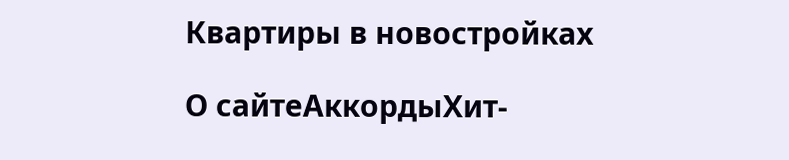Квартиры в новостройках

О сайтеАккордыХит-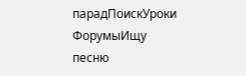парадПоискУроки ФорумыИщу песню